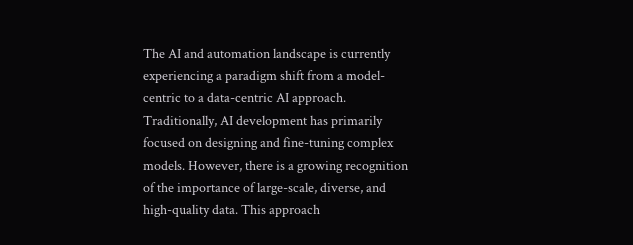The AI and automation landscape is currently experiencing a paradigm shift from a model-centric to a data-centric AI approach. Traditionally, AI development has primarily focused on designing and fine-tuning complex models. However, there is a growing recognition of the importance of large-scale, diverse, and high-quality data. This approach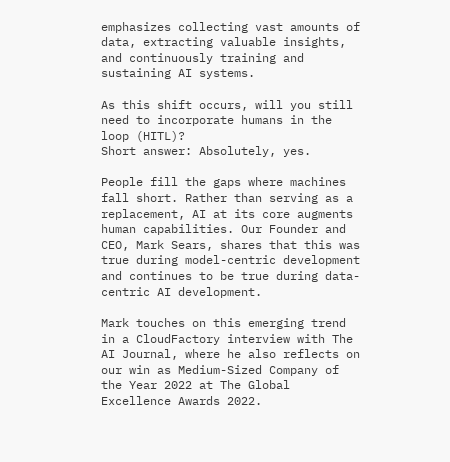emphasizes collecting vast amounts of data, extracting valuable insights, and continuously training and sustaining AI systems.

As this shift occurs, will you still need to incorporate humans in the loop (HITL)?
Short answer: Absolutely, yes.

People fill the gaps where machines fall short. Rather than serving as a replacement, AI at its core augments human capabilities. Our Founder and CEO, Mark Sears, shares that this was true during model-centric development and continues to be true during data-centric AI development.

Mark touches on this emerging trend in a CloudFactory interview with The AI Journal, where he also reflects on our win as Medium-Sized Company of the Year 2022 at The Global Excellence Awards 2022.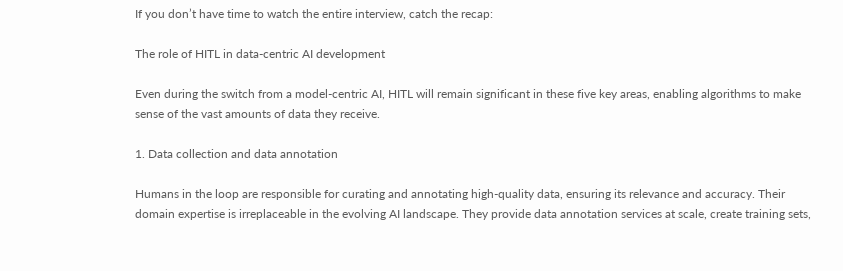If you don’t have time to watch the entire interview, catch the recap:

The role of HITL in data-centric AI development

Even during the switch from a model-centric AI, HITL will remain significant in these five key areas, enabling algorithms to make sense of the vast amounts of data they receive.

1. Data collection and data annotation

Humans in the loop are responsible for curating and annotating high-quality data, ensuring its relevance and accuracy. Their domain expertise is irreplaceable in the evolving AI landscape. They provide data annotation services at scale, create training sets,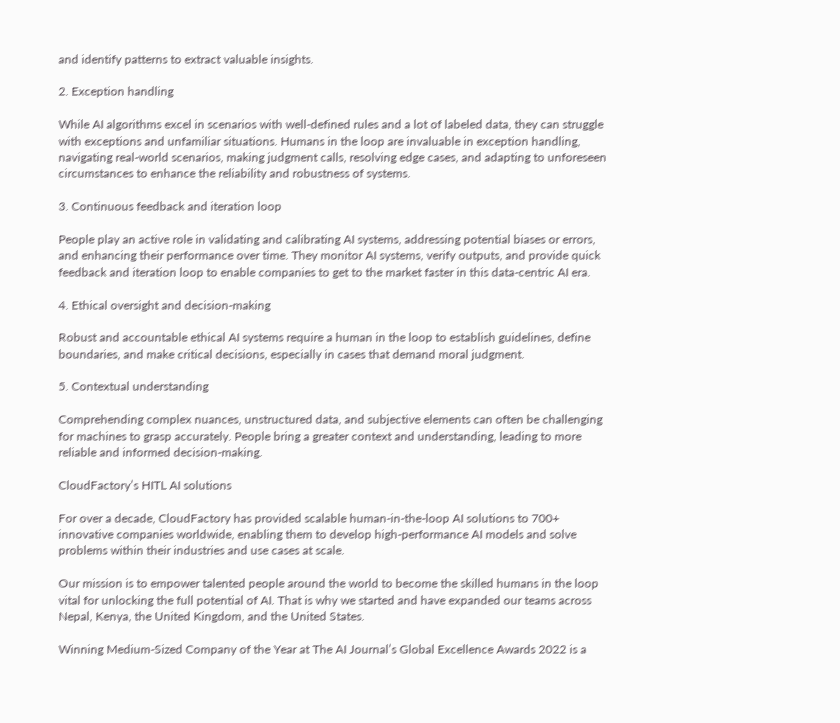and identify patterns to extract valuable insights.

2. Exception handling

While AI algorithms excel in scenarios with well-defined rules and a lot of labeled data, they can struggle with exceptions and unfamiliar situations. Humans in the loop are invaluable in exception handling, navigating real-world scenarios, making judgment calls, resolving edge cases, and adapting to unforeseen circumstances to enhance the reliability and robustness of systems.

3. Continuous feedback and iteration loop

People play an active role in validating and calibrating AI systems, addressing potential biases or errors, and enhancing their performance over time. They monitor AI systems, verify outputs, and provide quick feedback and iteration loop to enable companies to get to the market faster in this data-centric AI era.

4. Ethical oversight and decision-making

Robust and accountable ethical AI systems require a human in the loop to establish guidelines, define boundaries, and make critical decisions, especially in cases that demand moral judgment.

5. Contextual understanding

Comprehending complex nuances, unstructured data, and subjective elements can often be challenging for machines to grasp accurately. People bring a greater context and understanding, leading to more reliable and informed decision-making.

CloudFactory’s HITL AI solutions

For over a decade, CloudFactory has provided scalable human-in-the-loop AI solutions to 700+ innovative companies worldwide, enabling them to develop high-performance AI models and solve problems within their industries and use cases at scale.

Our mission is to empower talented people around the world to become the skilled humans in the loop vital for unlocking the full potential of AI. That is why we started and have expanded our teams across Nepal, Kenya, the United Kingdom, and the United States.

Winning Medium-Sized Company of the Year at The AI Journal’s Global Excellence Awards 2022 is a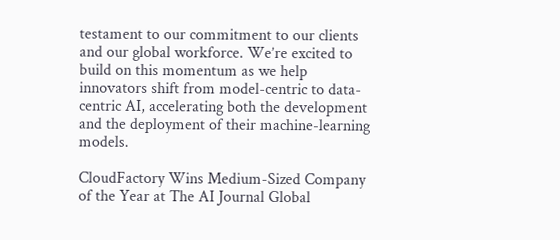testament to our commitment to our clients and our global workforce. We’re excited to build on this momentum as we help innovators shift from model-centric to data-centric AI, accelerating both the development and the deployment of their machine-learning models.

CloudFactory Wins Medium-Sized Company of the Year at The AI Journal Global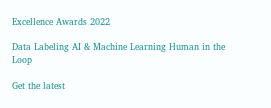Excellence Awards 2022

Data Labeling AI & Machine Learning Human in the Loop

Get the latest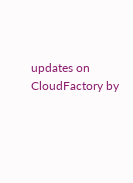updates on CloudFactory by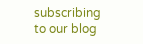subscribing to our blog